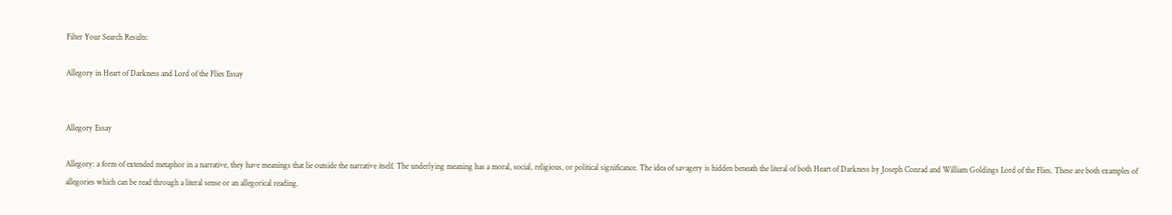Filter Your Search Results:

Allegory in Heart of Darkness and Lord of the Flies Essay


Allegory Essay

Allegory: a form of extended metaphor in a narrative, they have meanings that lie outside the narrative itself. The underlying meaning has a moral, social, religious, or political significance. The idea of savagery is hidden beneath the literal of both Heart of Darkness by Joseph Conrad and William Goldings Lord of the Flies. These are both examples of allegories which can be read through a literal sense or an allegorical reading.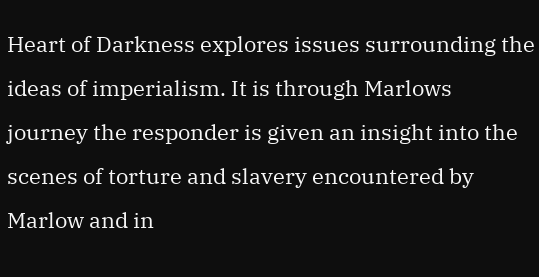Heart of Darkness explores issues surrounding the ideas of imperialism. It is through Marlows journey the responder is given an insight into the scenes of torture and slavery encountered by Marlow and in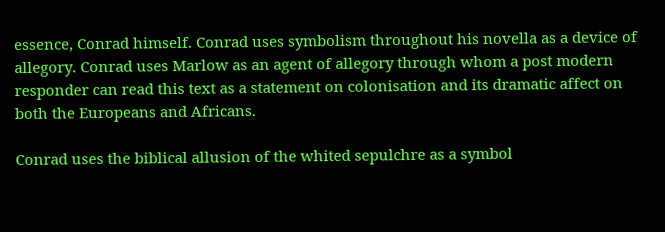essence, Conrad himself. Conrad uses symbolism throughout his novella as a device of allegory. Conrad uses Marlow as an agent of allegory through whom a post modern responder can read this text as a statement on colonisation and its dramatic affect on both the Europeans and Africans.

Conrad uses the biblical allusion of the whited sepulchre as a symbol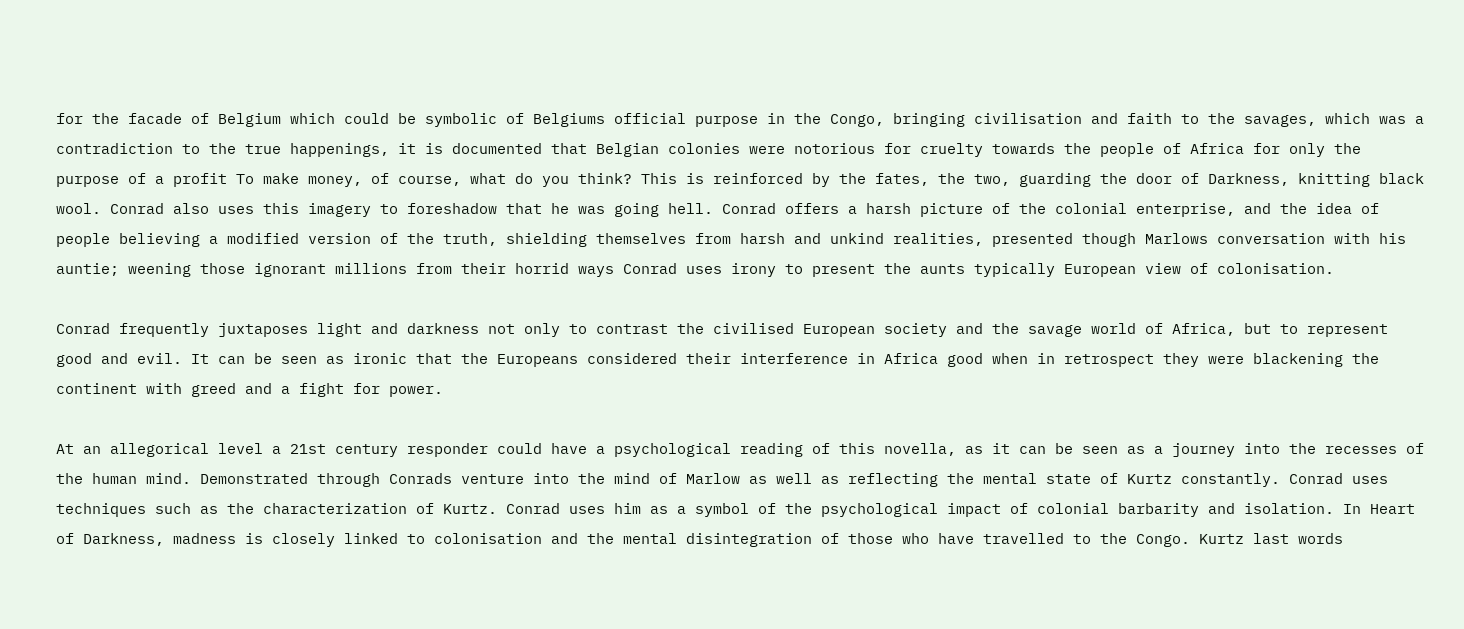for the facade of Belgium which could be symbolic of Belgiums official purpose in the Congo, bringing civilisation and faith to the savages, which was a contradiction to the true happenings, it is documented that Belgian colonies were notorious for cruelty towards the people of Africa for only the purpose of a profit To make money, of course, what do you think? This is reinforced by the fates, the two, guarding the door of Darkness, knitting black wool. Conrad also uses this imagery to foreshadow that he was going hell. Conrad offers a harsh picture of the colonial enterprise, and the idea of people believing a modified version of the truth, shielding themselves from harsh and unkind realities, presented though Marlows conversation with his auntie; weening those ignorant millions from their horrid ways Conrad uses irony to present the aunts typically European view of colonisation.

Conrad frequently juxtaposes light and darkness not only to contrast the civilised European society and the savage world of Africa, but to represent good and evil. It can be seen as ironic that the Europeans considered their interference in Africa good when in retrospect they were blackening the continent with greed and a fight for power.

At an allegorical level a 21st century responder could have a psychological reading of this novella, as it can be seen as a journey into the recesses of the human mind. Demonstrated through Conrads venture into the mind of Marlow as well as reflecting the mental state of Kurtz constantly. Conrad uses techniques such as the characterization of Kurtz. Conrad uses him as a symbol of the psychological impact of colonial barbarity and isolation. In Heart of Darkness, madness is closely linked to colonisation and the mental disintegration of those who have travelled to the Congo. Kurtz last words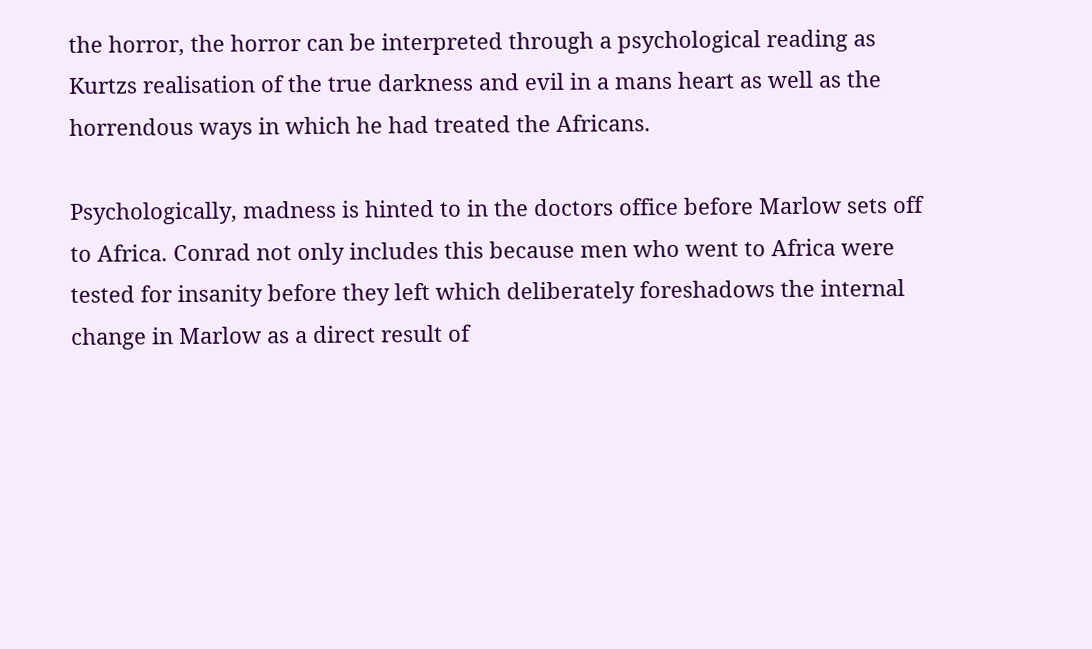the horror, the horror can be interpreted through a psychological reading as Kurtzs realisation of the true darkness and evil in a mans heart as well as the horrendous ways in which he had treated the Africans.

Psychologically, madness is hinted to in the doctors office before Marlow sets off to Africa. Conrad not only includes this because men who went to Africa were tested for insanity before they left which deliberately foreshadows the internal change in Marlow as a direct result of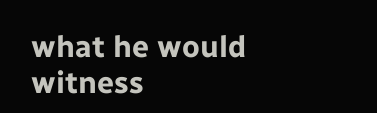what he would witness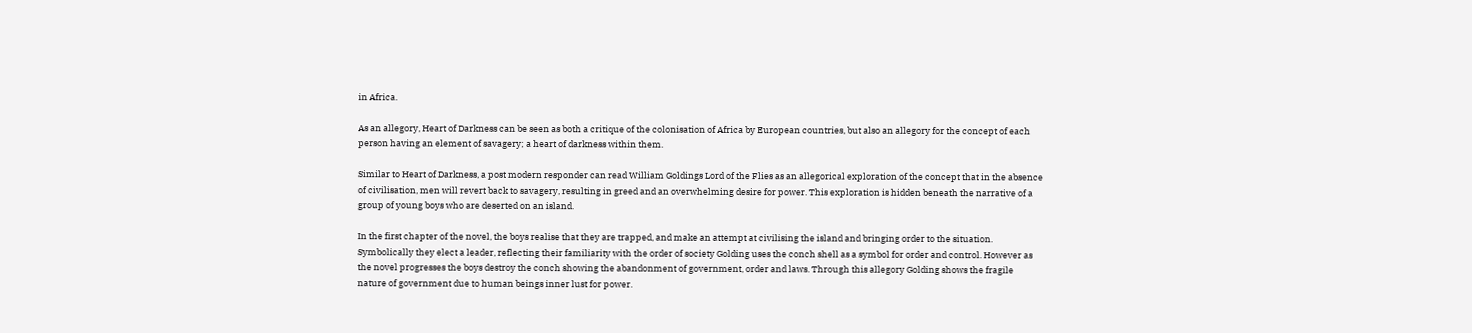in Africa.

As an allegory, Heart of Darkness can be seen as both a critique of the colonisation of Africa by European countries, but also an allegory for the concept of each person having an element of savagery; a heart of darkness within them.

Similar to Heart of Darkness, a post modern responder can read William Goldings Lord of the Flies as an allegorical exploration of the concept that in the absence of civilisation, men will revert back to savagery, resulting in greed and an overwhelming desire for power. This exploration is hidden beneath the narrative of a group of young boys who are deserted on an island.

In the first chapter of the novel, the boys realise that they are trapped, and make an attempt at civilising the island and bringing order to the situation. Symbolically they elect a leader, reflecting their familiarity with the order of society Golding uses the conch shell as a symbol for order and control. However as the novel progresses the boys destroy the conch showing the abandonment of government, order and laws. Through this allegory Golding shows the fragile nature of government due to human beings inner lust for power.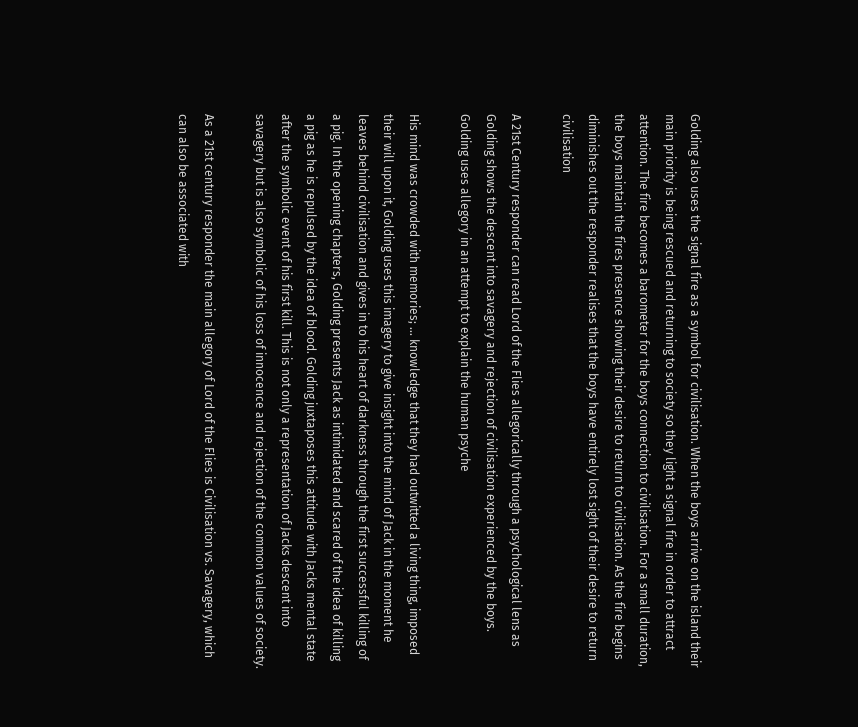Golding also uses the signal fire as a symbol for civilisation. When the boys arrive on the island their main priority is being rescued and returning to society so they light a signal fire in order to attract attention. The fire becomes a barometer for the boys connection to civilisation. For a small duration, the boys maintain the fires presence showing their desire to return to civilisation. As the fire begins diminishes out the responder realises that the boys have entirely lost sight of their desire to return civilisation

A 21st Century responder can read Lord of the Flies allegorically through a psychological lens as Golding shows the descent into savagery and rejection of civilisation experienced by the boys. Golding uses allegory in an attempt to explain the human psyche

His mind was crowded with memories; ... knowledge that they had outwitted a living thing, imposed their will upon it, Golding uses this imagery to give insight into the mind of Jack in the moment he leaves behind civilisation and gives in to his heart of darkness through the first successful killing of a pig. In the opening chapters, Golding presents Jack as intimidated and scared of the idea of killing a pig as he is repulsed by the idea of blood. Golding juxtaposes this attitude with Jacks mental state after the symbolic event of his first kill. This is not only a representation of Jacks descent into savagery but is also symbolic of his loss of innocence and rejection of the common values of society.

As a 21st century responder the main allegory of Lord of the Flies is Civilisation vs. Savagery, which can also be associated with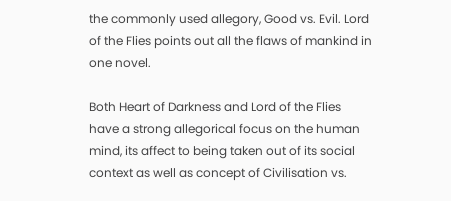the commonly used allegory, Good vs. Evil. Lord of the Flies points out all the flaws of mankind in one novel.

Both Heart of Darkness and Lord of the Flies have a strong allegorical focus on the human mind, its affect to being taken out of its social context as well as concept of Civilisation vs.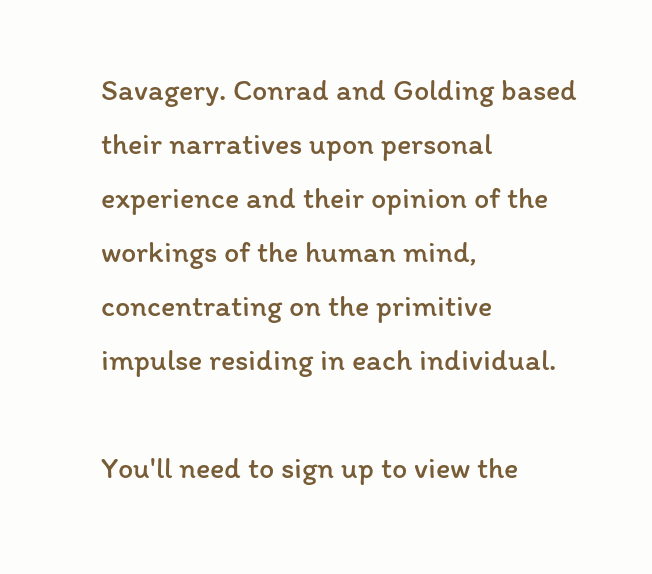Savagery. Conrad and Golding based their narratives upon personal experience and their opinion of the workings of the human mind, concentrating on the primitive impulse residing in each individual.

You'll need to sign up to view the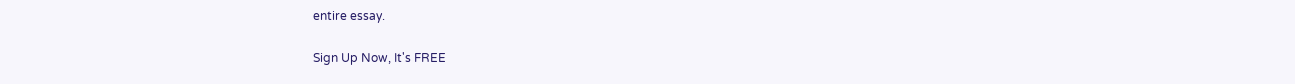entire essay.

Sign Up Now, It's FREE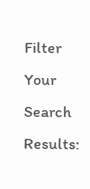Filter Your Search Results: